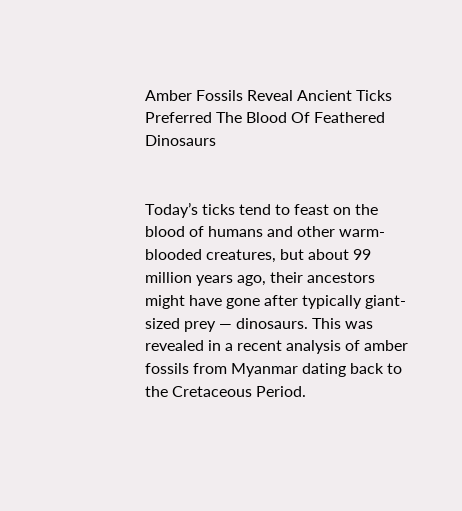Amber Fossils Reveal Ancient Ticks Preferred The Blood Of Feathered Dinosaurs


Today’s ticks tend to feast on the blood of humans and other warm-blooded creatures, but about 99 million years ago, their ancestors might have gone after typically giant-sized prey — dinosaurs. This was revealed in a recent analysis of amber fossils from Myanmar dating back to the Cretaceous Period.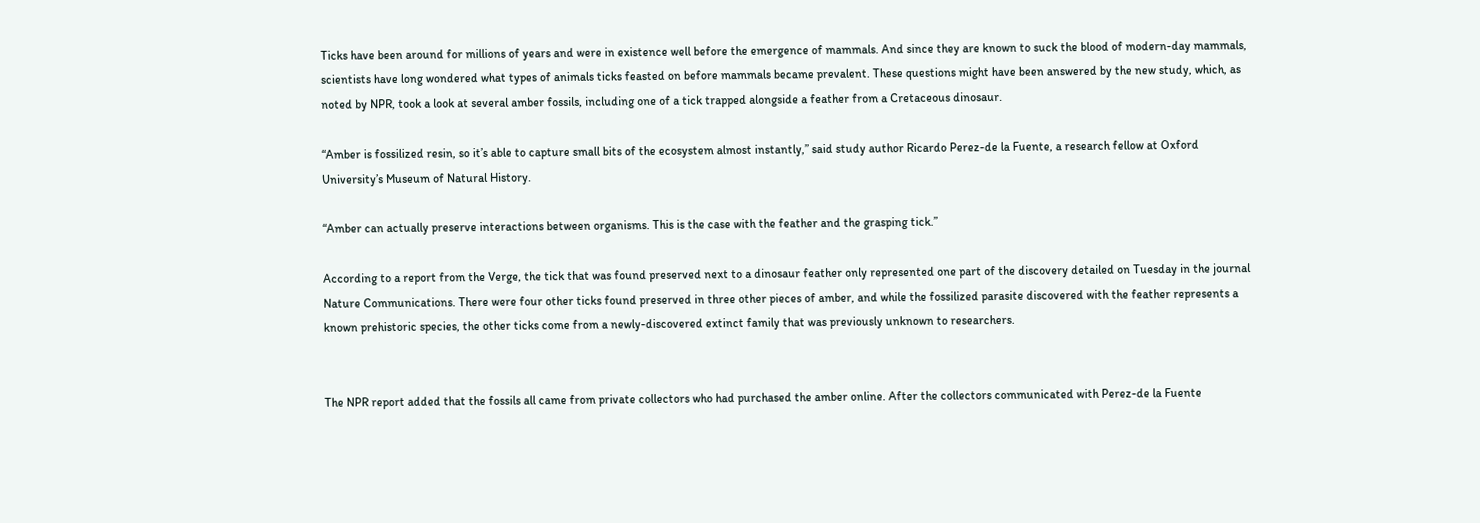Ticks have been around for millions of years and were in existence well before the emergence of mammals. And since they are known to suck the blood of modern-day mammals, scientists have long wondered what types of animals ticks feasted on before mammals became prevalent. These questions might have been answered by the new study, which, as noted by NPR, took a look at several amber fossils, including one of a tick trapped alongside a feather from a Cretaceous dinosaur.

“Amber is fossilized resin, so it’s able to capture small bits of the ecosystem almost instantly,” said study author Ricardo Perez-de la Fuente, a research fellow at Oxford University’s Museum of Natural History.

“Amber can actually preserve interactions between organisms. This is the case with the feather and the grasping tick.”

According to a report from the Verge, the tick that was found preserved next to a dinosaur feather only represented one part of the discovery detailed on Tuesday in the journal Nature Communications. There were four other ticks found preserved in three other pieces of amber, and while the fossilized parasite discovered with the feather represents a known prehistoric species, the other ticks come from a newly-discovered extinct family that was previously unknown to researchers.


The NPR report added that the fossils all came from private collectors who had purchased the amber online. After the collectors communicated with Perez-de la Fuente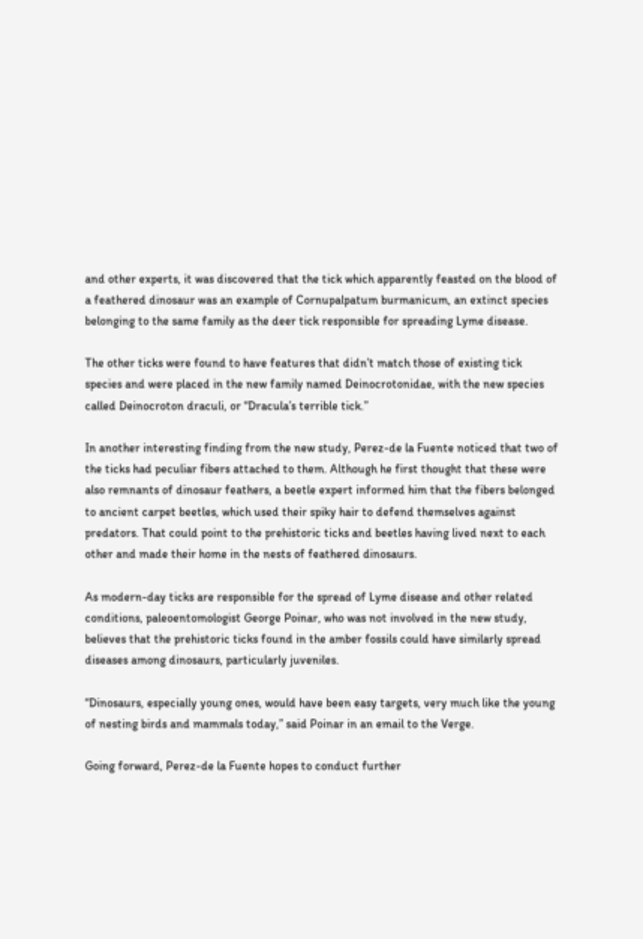and other experts, it was discovered that the tick which apparently feasted on the blood of a feathered dinosaur was an example of Cornupalpatum burmanicum, an extinct species belonging to the same family as the deer tick responsible for spreading Lyme disease.

The other ticks were found to have features that didn’t match those of existing tick species and were placed in the new family named Deinocrotonidae, with the new species called Deinocroton draculi, or “Dracula’s terrible tick.”

In another interesting finding from the new study, Perez-de la Fuente noticed that two of the ticks had peculiar fibers attached to them. Although he first thought that these were also remnants of dinosaur feathers, a beetle expert informed him that the fibers belonged to ancient carpet beetles, which used their spiky hair to defend themselves against predators. That could point to the prehistoric ticks and beetles having lived next to each other and made their home in the nests of feathered dinosaurs.

As modern-day ticks are responsible for the spread of Lyme disease and other related conditions, paleoentomologist George Poinar, who was not involved in the new study, believes that the prehistoric ticks found in the amber fossils could have similarly spread diseases among dinosaurs, particularly juveniles.

“Dinosaurs, especially young ones, would have been easy targets, very much like the young of nesting birds and mammals today,” said Poinar in an email to the Verge.

Going forward, Perez-de la Fuente hopes to conduct further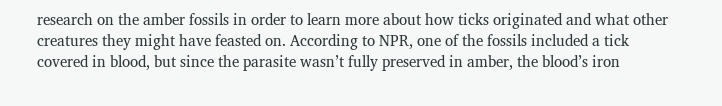research on the amber fossils in order to learn more about how ticks originated and what other creatures they might have feasted on. According to NPR, one of the fossils included a tick covered in blood, but since the parasite wasn’t fully preserved in amber, the blood’s iron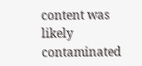content was likely contaminated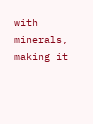with minerals, making it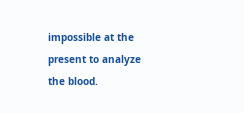impossible at the present to analyze the blood.